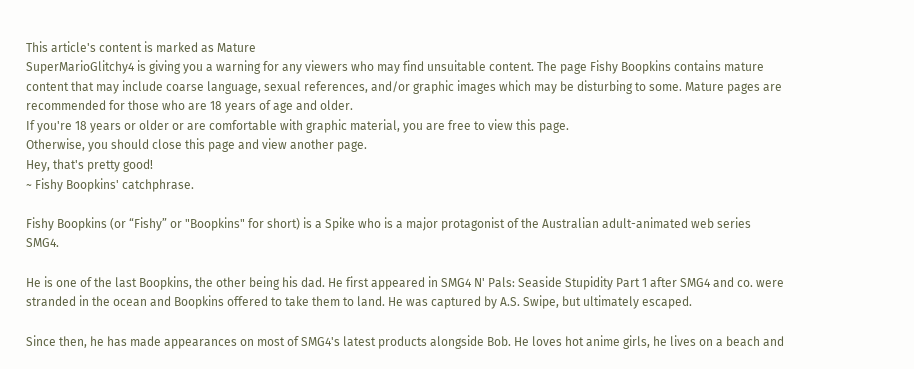This article's content is marked as Mature
SuperMarioGlitchy4 is giving you a warning for any viewers who may find unsuitable content. The page Fishy Boopkins contains mature content that may include coarse language, sexual references, and/or graphic images which may be disturbing to some. Mature pages are recommended for those who are 18 years of age and older.
If you're 18 years or older or are comfortable with graphic material, you are free to view this page.
Otherwise, you should close this page and view another page.
Hey, that's pretty good!
~ Fishy Boopkins' catchphrase.

Fishy Boopkins (or “Fishy” or "Boopkins" for short) is a Spike who is a major protagonist of the Australian adult-animated web series SMG4.

He is one of the last Boopkins, the other being his dad. He first appeared in SMG4 N' Pals: Seaside Stupidity Part 1 after SMG4 and co. were stranded in the ocean and Boopkins offered to take them to land. He was captured by A.S. Swipe, but ultimately escaped.

Since then, he has made appearances on most of SMG4's latest products alongside Bob. He loves hot anime girls, he lives on a beach and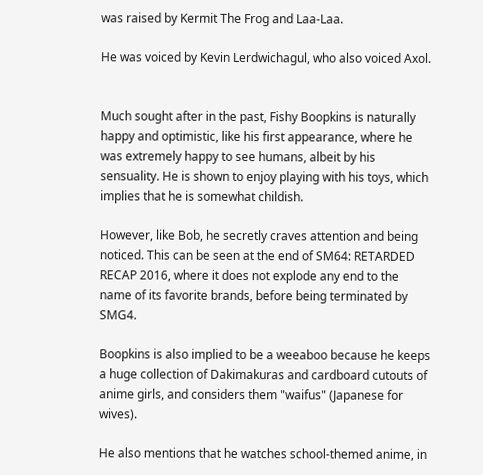was raised by Kermit The Frog and Laa-Laa.

He was voiced by Kevin Lerdwichagul, who also voiced Axol.


Much sought after in the past, Fishy Boopkins is naturally happy and optimistic, like his first appearance, where he was extremely happy to see humans, albeit by his sensuality. He is shown to enjoy playing with his toys, which implies that he is somewhat childish.

However, like Bob, he secretly craves attention and being noticed. This can be seen at the end of SM64: RETARDED RECAP 2016, where it does not explode any end to the name of its favorite brands, before being terminated by SMG4.

Boopkins is also implied to be a weeaboo because he keeps a huge collection of Dakimakuras and cardboard cutouts of anime girls, and considers them "waifus" (Japanese for wives).

He also mentions that he watches school-themed anime, in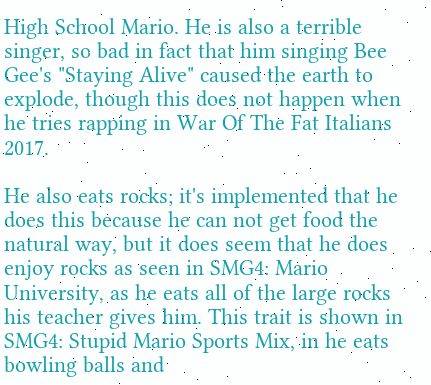High School Mario. He is also a terrible singer, so bad in fact that him singing Bee Gee's "Staying Alive" caused the earth to explode, though this does not happen when he tries rapping in War Of The Fat Italians 2017.

He also eats rocks; it's implemented that he does this because he can not get food the natural way, but it does seem that he does enjoy rocks as seen in SMG4: Mario University, as he eats all of the large rocks his teacher gives him. This trait is shown in SMG4: Stupid Mario Sports Mix, in he eats bowling balls and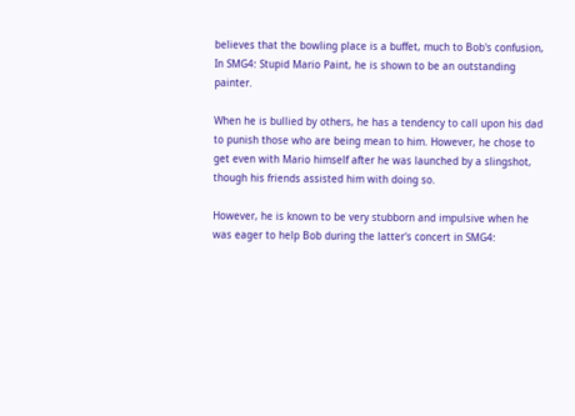believes that the bowling place is a buffet, much to Bob's confusion, In SMG4: Stupid Mario Paint, he is shown to be an outstanding painter.

When he is bullied by others, he has a tendency to call upon his dad to punish those who are being mean to him. However, he chose to get even with Mario himself after he was launched by a slingshot, though his friends assisted him with doing so.

However, he is known to be very stubborn and impulsive when he was eager to help Bob during the latter's concert in SMG4: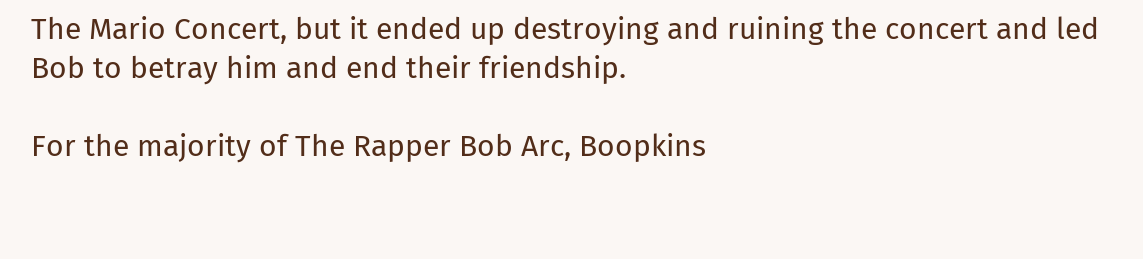The Mario Concert, but it ended up destroying and ruining the concert and led Bob to betray him and end their friendship.

For the majority of The Rapper Bob Arc, Boopkins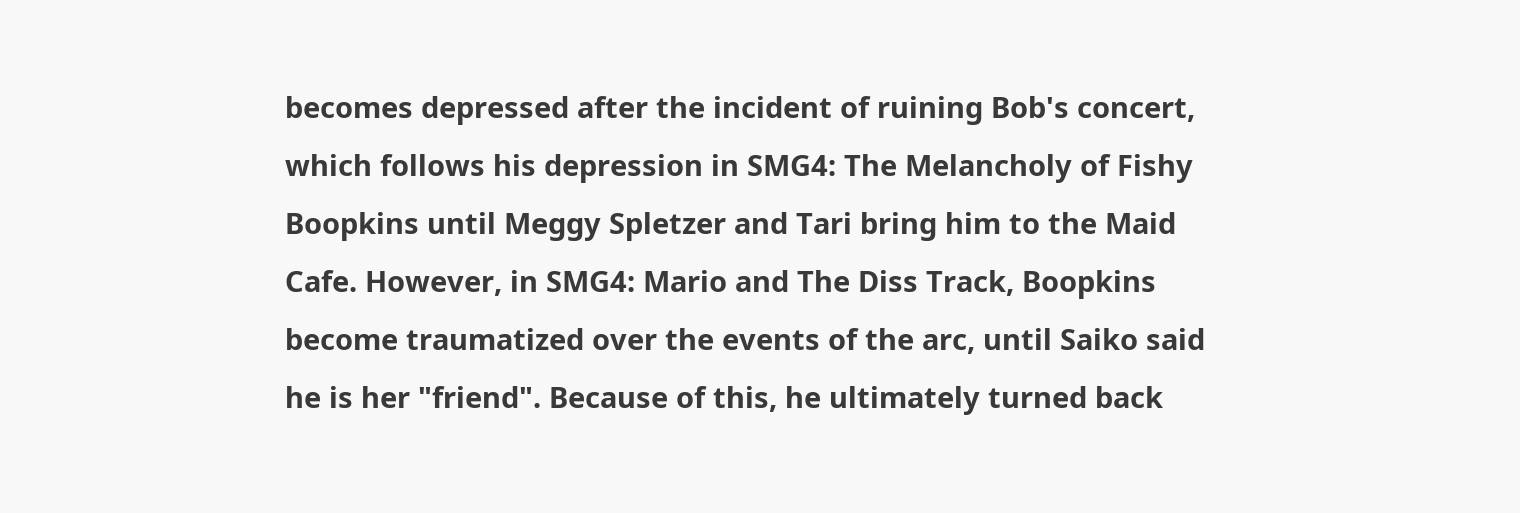becomes depressed after the incident of ruining Bob's concert, which follows his depression in SMG4: The Melancholy of Fishy Boopkins until Meggy Spletzer and Tari bring him to the Maid Cafe. However, in SMG4: Mario and The Diss Track, Boopkins become traumatized over the events of the arc, until Saiko said he is her "friend". Because of this, he ultimately turned back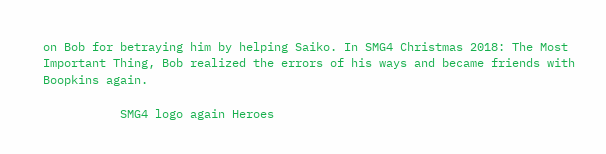on Bob for betraying him by helping Saiko. In SMG4 Christmas 2018: The Most Important Thing, Bob realized the errors of his ways and became friends with Boopkins again.

           SMG4 logo again Heroes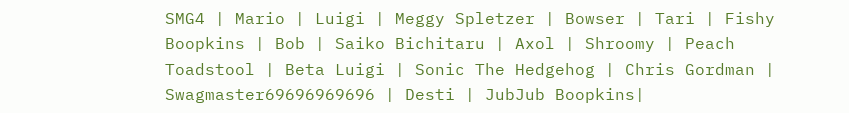SMG4 | Mario | Luigi | Meggy Spletzer | Bowser | Tari | Fishy Boopkins | Bob | Saiko Bichitaru | Axol | Shroomy | Peach Toadstool | Beta Luigi | Sonic The Hedgehog | Chris Gordman | Swagmaster69696969696 | Desti | JubJub Boopkins|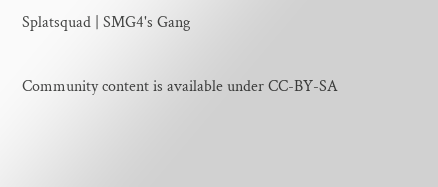Splatsquad | SMG4's Gang

Community content is available under CC-BY-SA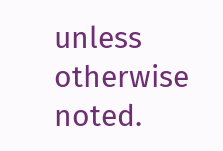unless otherwise noted.